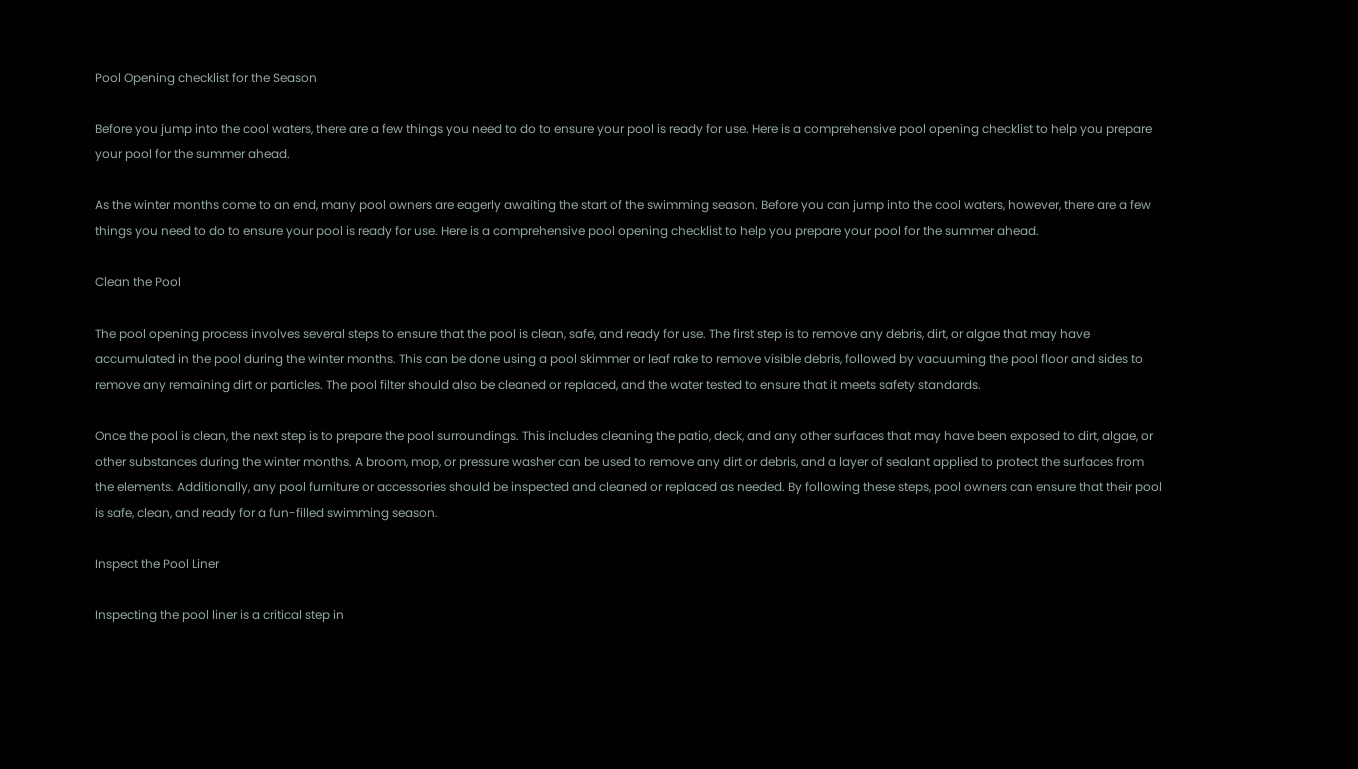Pool Opening checklist for the Season

Before you jump into the cool waters, there are a few things you need to do to ensure your pool is ready for use. Here is a comprehensive pool opening checklist to help you prepare your pool for the summer ahead.

As the winter months come to an end, many pool owners are eagerly awaiting the start of the swimming season. Before you can jump into the cool waters, however, there are a few things you need to do to ensure your pool is ready for use. Here is a comprehensive pool opening checklist to help you prepare your pool for the summer ahead.

Clean the Pool

The pool opening process involves several steps to ensure that the pool is clean, safe, and ready for use. The first step is to remove any debris, dirt, or algae that may have accumulated in the pool during the winter months. This can be done using a pool skimmer or leaf rake to remove visible debris, followed by vacuuming the pool floor and sides to remove any remaining dirt or particles. The pool filter should also be cleaned or replaced, and the water tested to ensure that it meets safety standards.

Once the pool is clean, the next step is to prepare the pool surroundings. This includes cleaning the patio, deck, and any other surfaces that may have been exposed to dirt, algae, or other substances during the winter months. A broom, mop, or pressure washer can be used to remove any dirt or debris, and a layer of sealant applied to protect the surfaces from the elements. Additionally, any pool furniture or accessories should be inspected and cleaned or replaced as needed. By following these steps, pool owners can ensure that their pool is safe, clean, and ready for a fun-filled swimming season.

Inspect the Pool Liner

Inspecting the pool liner is a critical step in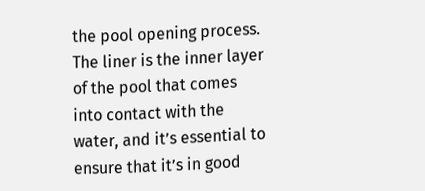the pool opening process. The liner is the inner layer of the pool that comes into contact with the water, and it’s essential to ensure that it’s in good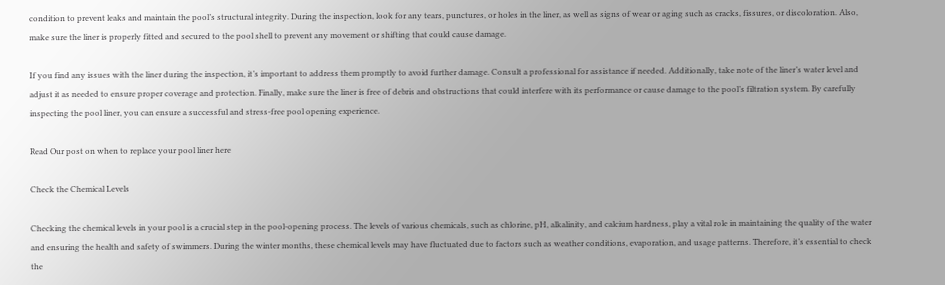condition to prevent leaks and maintain the pool’s structural integrity. During the inspection, look for any tears, punctures, or holes in the liner, as well as signs of wear or aging such as cracks, fissures, or discoloration. Also, make sure the liner is properly fitted and secured to the pool shell to prevent any movement or shifting that could cause damage.

If you find any issues with the liner during the inspection, it’s important to address them promptly to avoid further damage. Consult a professional for assistance if needed. Additionally, take note of the liner’s water level and adjust it as needed to ensure proper coverage and protection. Finally, make sure the liner is free of debris and obstructions that could interfere with its performance or cause damage to the pool’s filtration system. By carefully inspecting the pool liner, you can ensure a successful and stress-free pool opening experience.

Read Our post on when to replace your pool liner here

Check the Chemical Levels

Checking the chemical levels in your pool is a crucial step in the pool-opening process. The levels of various chemicals, such as chlorine, pH, alkalinity, and calcium hardness, play a vital role in maintaining the quality of the water and ensuring the health and safety of swimmers. During the winter months, these chemical levels may have fluctuated due to factors such as weather conditions, evaporation, and usage patterns. Therefore, it’s essential to check the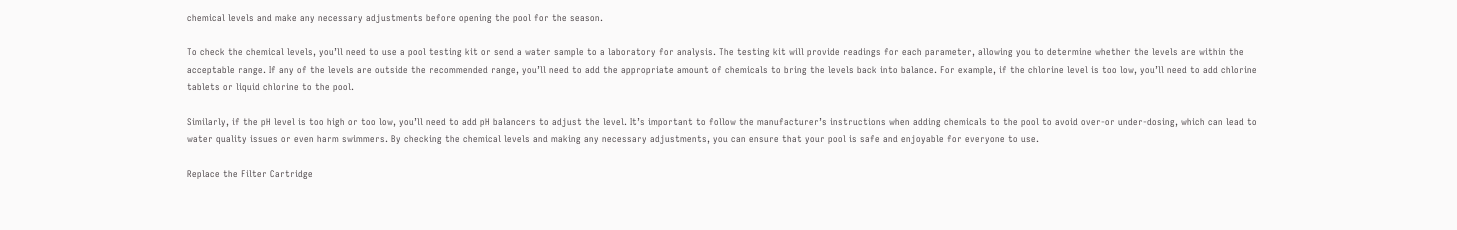chemical levels and make any necessary adjustments before opening the pool for the season.

To check the chemical levels, you’ll need to use a pool testing kit or send a water sample to a laboratory for analysis. The testing kit will provide readings for each parameter, allowing you to determine whether the levels are within the acceptable range. If any of the levels are outside the recommended range, you’ll need to add the appropriate amount of chemicals to bring the levels back into balance. For example, if the chlorine level is too low, you’ll need to add chlorine tablets or liquid chlorine to the pool.

Similarly, if the pH level is too high or too low, you’ll need to add pH balancers to adjust the level. It’s important to follow the manufacturer’s instructions when adding chemicals to the pool to avoid over-or under-dosing, which can lead to water quality issues or even harm swimmers. By checking the chemical levels and making any necessary adjustments, you can ensure that your pool is safe and enjoyable for everyone to use.

Replace the Filter Cartridge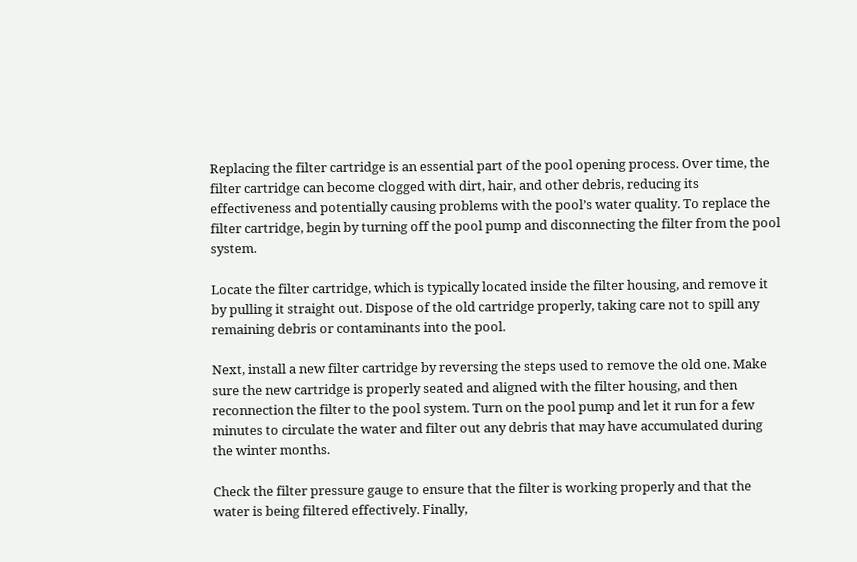Replacing the filter cartridge is an essential part of the pool opening process. Over time, the filter cartridge can become clogged with dirt, hair, and other debris, reducing its effectiveness and potentially causing problems with the pool’s water quality. To replace the filter cartridge, begin by turning off the pool pump and disconnecting the filter from the pool system.

Locate the filter cartridge, which is typically located inside the filter housing, and remove it by pulling it straight out. Dispose of the old cartridge properly, taking care not to spill any remaining debris or contaminants into the pool.

Next, install a new filter cartridge by reversing the steps used to remove the old one. Make sure the new cartridge is properly seated and aligned with the filter housing, and then reconnection the filter to the pool system. Turn on the pool pump and let it run for a few minutes to circulate the water and filter out any debris that may have accumulated during the winter months.

Check the filter pressure gauge to ensure that the filter is working properly and that the water is being filtered effectively. Finally,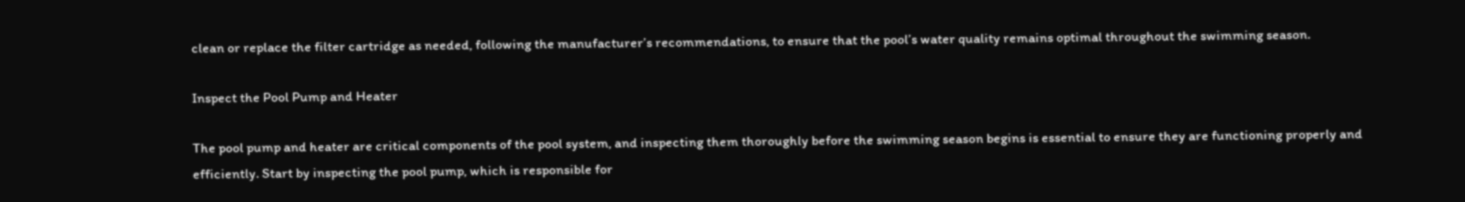clean or replace the filter cartridge as needed, following the manufacturer’s recommendations, to ensure that the pool’s water quality remains optimal throughout the swimming season.

Inspect the Pool Pump and Heater

The pool pump and heater are critical components of the pool system, and inspecting them thoroughly before the swimming season begins is essential to ensure they are functioning properly and efficiently. Start by inspecting the pool pump, which is responsible for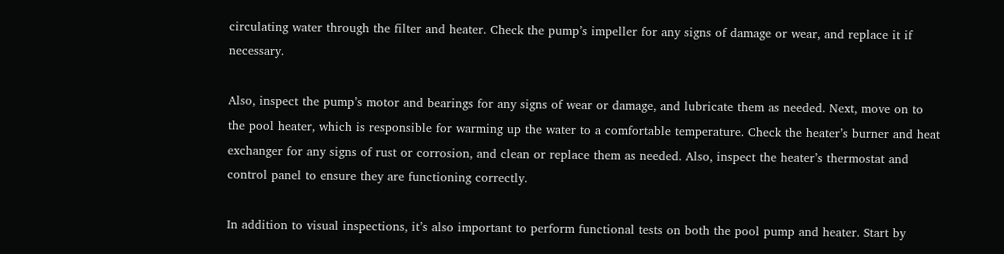circulating water through the filter and heater. Check the pump’s impeller for any signs of damage or wear, and replace it if necessary.

Also, inspect the pump’s motor and bearings for any signs of wear or damage, and lubricate them as needed. Next, move on to the pool heater, which is responsible for warming up the water to a comfortable temperature. Check the heater’s burner and heat exchanger for any signs of rust or corrosion, and clean or replace them as needed. Also, inspect the heater’s thermostat and control panel to ensure they are functioning correctly.

In addition to visual inspections, it’s also important to perform functional tests on both the pool pump and heater. Start by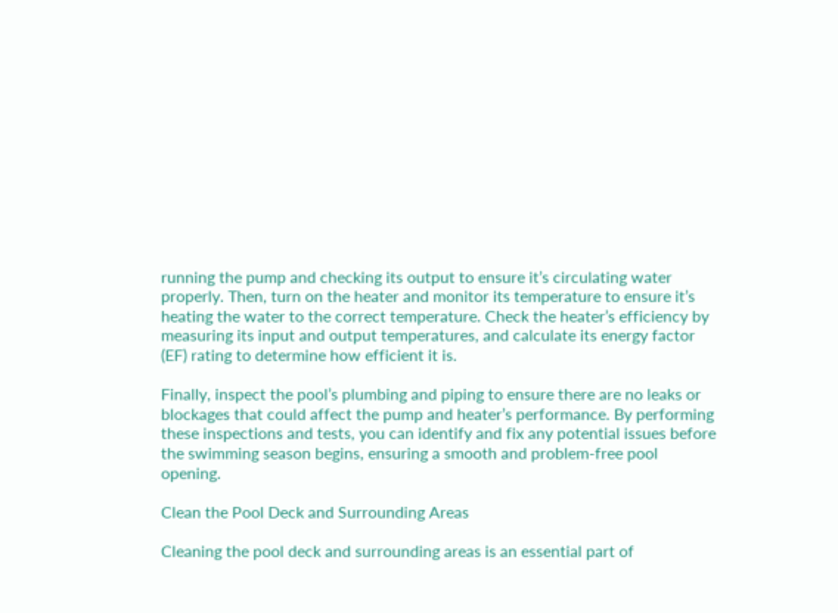running the pump and checking its output to ensure it’s circulating water properly. Then, turn on the heater and monitor its temperature to ensure it’s heating the water to the correct temperature. Check the heater’s efficiency by measuring its input and output temperatures, and calculate its energy factor (EF) rating to determine how efficient it is.

Finally, inspect the pool’s plumbing and piping to ensure there are no leaks or blockages that could affect the pump and heater’s performance. By performing these inspections and tests, you can identify and fix any potential issues before the swimming season begins, ensuring a smooth and problem-free pool opening.

Clean the Pool Deck and Surrounding Areas

Cleaning the pool deck and surrounding areas is an essential part of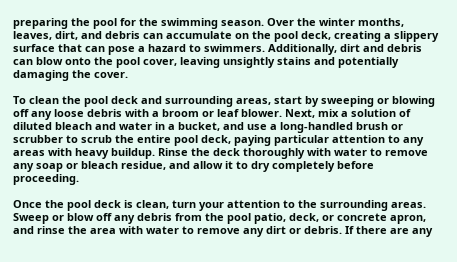preparing the pool for the swimming season. Over the winter months, leaves, dirt, and debris can accumulate on the pool deck, creating a slippery surface that can pose a hazard to swimmers. Additionally, dirt and debris can blow onto the pool cover, leaving unsightly stains and potentially damaging the cover.

To clean the pool deck and surrounding areas, start by sweeping or blowing off any loose debris with a broom or leaf blower. Next, mix a solution of diluted bleach and water in a bucket, and use a long-handled brush or scrubber to scrub the entire pool deck, paying particular attention to any areas with heavy buildup. Rinse the deck thoroughly with water to remove any soap or bleach residue, and allow it to dry completely before proceeding.

Once the pool deck is clean, turn your attention to the surrounding areas. Sweep or blow off any debris from the pool patio, deck, or concrete apron, and rinse the area with water to remove any dirt or debris. If there are any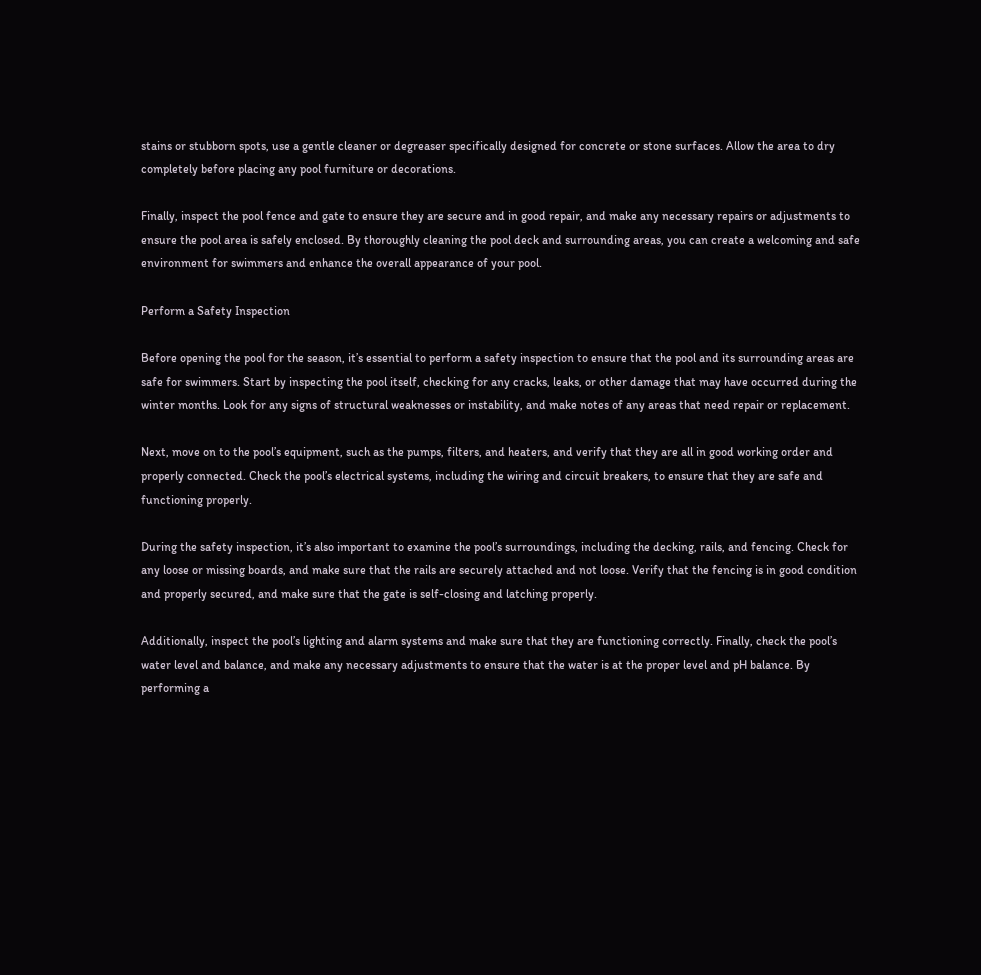stains or stubborn spots, use a gentle cleaner or degreaser specifically designed for concrete or stone surfaces. Allow the area to dry completely before placing any pool furniture or decorations.

Finally, inspect the pool fence and gate to ensure they are secure and in good repair, and make any necessary repairs or adjustments to ensure the pool area is safely enclosed. By thoroughly cleaning the pool deck and surrounding areas, you can create a welcoming and safe environment for swimmers and enhance the overall appearance of your pool.

Perform a Safety Inspection

Before opening the pool for the season, it’s essential to perform a safety inspection to ensure that the pool and its surrounding areas are safe for swimmers. Start by inspecting the pool itself, checking for any cracks, leaks, or other damage that may have occurred during the winter months. Look for any signs of structural weaknesses or instability, and make notes of any areas that need repair or replacement.

Next, move on to the pool’s equipment, such as the pumps, filters, and heaters, and verify that they are all in good working order and properly connected. Check the pool’s electrical systems, including the wiring and circuit breakers, to ensure that they are safe and functioning properly.

During the safety inspection, it’s also important to examine the pool’s surroundings, including the decking, rails, and fencing. Check for any loose or missing boards, and make sure that the rails are securely attached and not loose. Verify that the fencing is in good condition and properly secured, and make sure that the gate is self-closing and latching properly.

Additionally, inspect the pool’s lighting and alarm systems and make sure that they are functioning correctly. Finally, check the pool’s water level and balance, and make any necessary adjustments to ensure that the water is at the proper level and pH balance. By performing a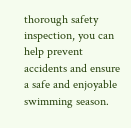thorough safety inspection, you can help prevent accidents and ensure a safe and enjoyable swimming season.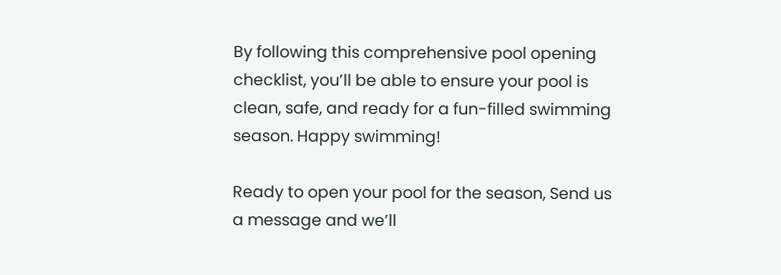By following this comprehensive pool opening checklist, you’ll be able to ensure your pool is clean, safe, and ready for a fun-filled swimming season. Happy swimming!

Ready to open your pool for the season, Send us a message and we’ll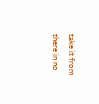take it from there in no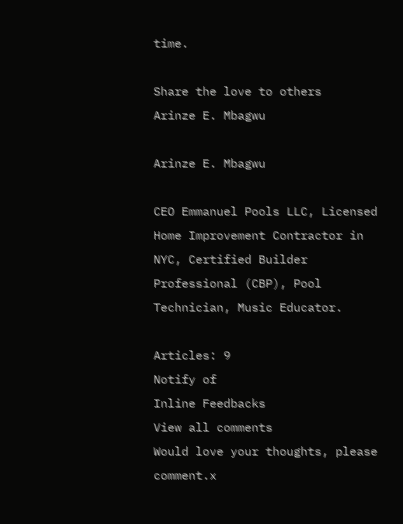time.

Share the love to others
Arinze E. Mbagwu

Arinze E. Mbagwu

CEO Emmanuel Pools LLC, Licensed Home Improvement Contractor in NYC, Certified Builder Professional (CBP), Pool Technician, Music Educator.

Articles: 9
Notify of
Inline Feedbacks
View all comments
Would love your thoughts, please comment.x